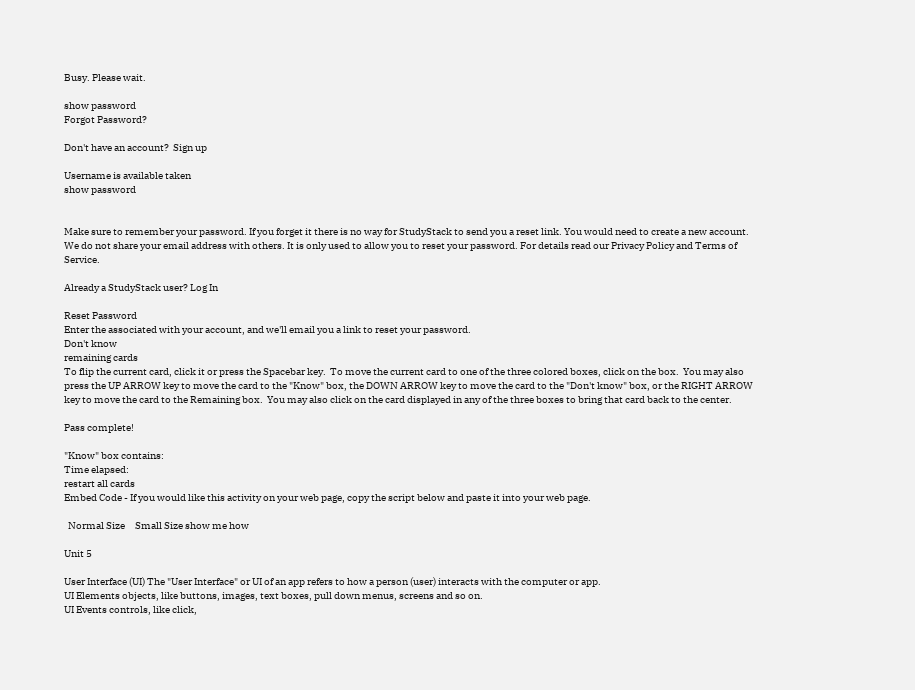Busy. Please wait.

show password
Forgot Password?

Don't have an account?  Sign up

Username is available taken
show password


Make sure to remember your password. If you forget it there is no way for StudyStack to send you a reset link. You would need to create a new account.
We do not share your email address with others. It is only used to allow you to reset your password. For details read our Privacy Policy and Terms of Service.

Already a StudyStack user? Log In

Reset Password
Enter the associated with your account, and we'll email you a link to reset your password.
Don't know
remaining cards
To flip the current card, click it or press the Spacebar key.  To move the current card to one of the three colored boxes, click on the box.  You may also press the UP ARROW key to move the card to the "Know" box, the DOWN ARROW key to move the card to the "Don't know" box, or the RIGHT ARROW key to move the card to the Remaining box.  You may also click on the card displayed in any of the three boxes to bring that card back to the center.

Pass complete!

"Know" box contains:
Time elapsed:
restart all cards
Embed Code - If you would like this activity on your web page, copy the script below and paste it into your web page.

  Normal Size     Small Size show me how

Unit 5

User Interface (UI) The "User Interface" or UI of an app refers to how a person (user) interacts with the computer or app.
UI Elements objects, like buttons, images, text boxes, pull down menus, screens and so on.
UI Events controls, like click,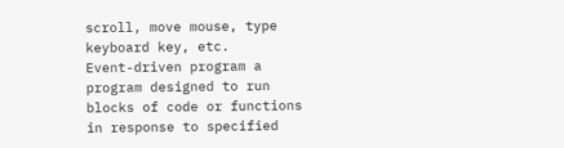scroll, move mouse, type keyboard key, etc.
Event-driven program a program designed to run blocks of code or functions in response to specified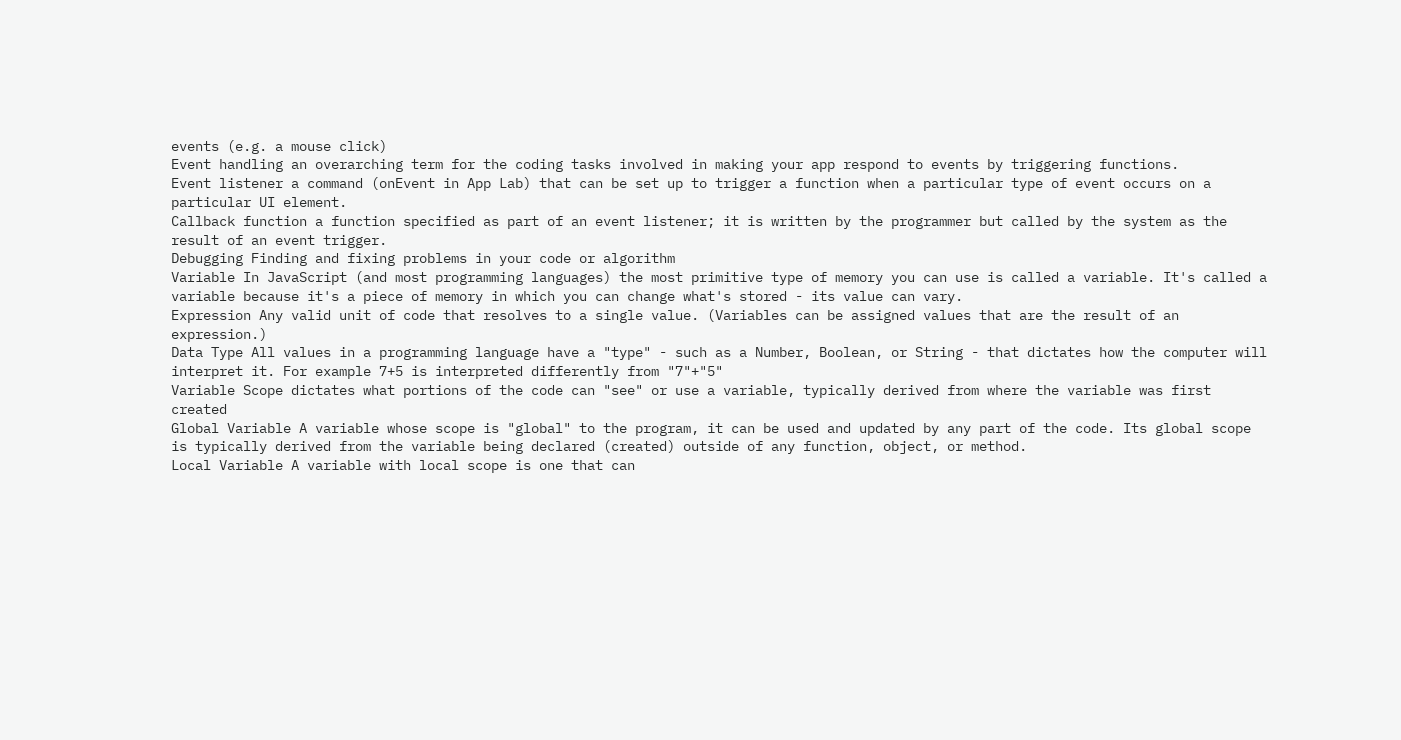events (e.g. a mouse click)
Event handling an overarching term for the coding tasks involved in making your app respond to events by triggering functions.
Event listener a command (onEvent in App Lab) that can be set up to trigger a function when a particular type of event occurs on a particular UI element.
Callback function a function specified as part of an event listener; it is written by the programmer but called by the system as the result of an event trigger.
Debugging Finding and fixing problems in your code or algorithm
Variable In JavaScript (and most programming languages) the most primitive type of memory you can use is called a variable. It's called a variable because it's a piece of memory in which you can change what's stored - its value can vary.
Expression Any valid unit of code that resolves to a single value. (Variables can be assigned values that are the result of an expression.)
Data Type All values in a programming language have a "type" - such as a Number, Boolean, or String - that dictates how the computer will interpret it. For example 7+5 is interpreted differently from "7"+"5"
Variable Scope dictates what portions of the code can "see" or use a variable, typically derived from where the variable was first created
Global Variable A variable whose scope is "global" to the program, it can be used and updated by any part of the code. Its global scope is typically derived from the variable being declared (created) outside of any function, object, or method.
Local Variable A variable with local scope is one that can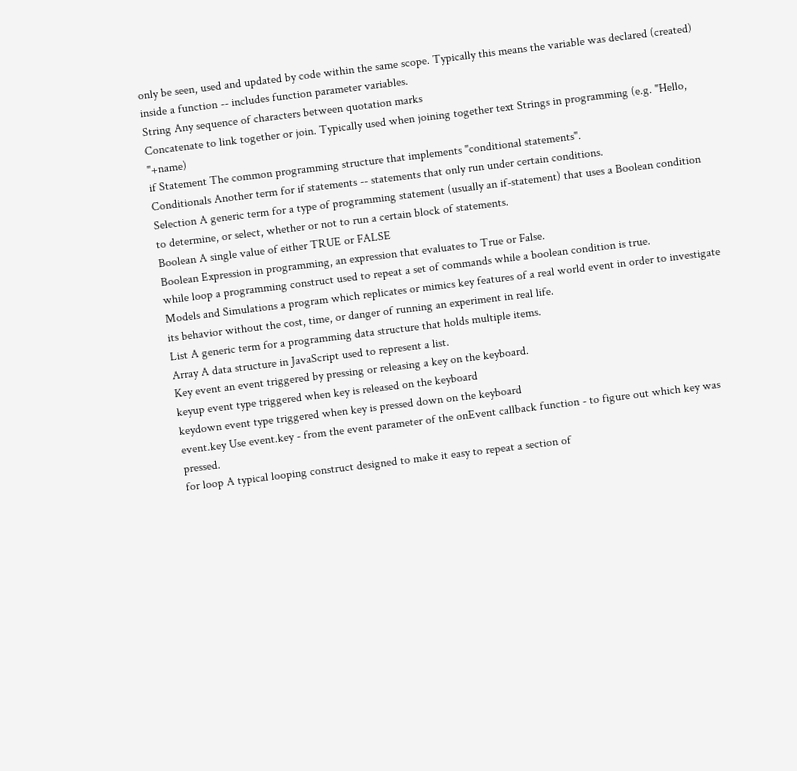only be seen, used and updated by code within the same scope. Typically this means the variable was declared (created) inside a function -- includes function parameter variables.
String Any sequence of characters between quotation marks
Concatenate to link together or join. Typically used when joining together text Strings in programming (e.g. "Hello, "+name)
if Statement The common programming structure that implements "conditional statements".
Conditionals Another term for if statements -- statements that only run under certain conditions.
Selection A generic term for a type of programming statement (usually an if-statement) that uses a Boolean condition to determine, or select, whether or not to run a certain block of statements.
Boolean A single value of either TRUE or FALSE
Boolean Expression in programming, an expression that evaluates to True or False.
while loop a programming construct used to repeat a set of commands while a boolean condition is true.
Models and Simulations a program which replicates or mimics key features of a real world event in order to investigate its behavior without the cost, time, or danger of running an experiment in real life.
List A generic term for a programming data structure that holds multiple items.
Array A data structure in JavaScript used to represent a list.
Key event an event triggered by pressing or releasing a key on the keyboard.
keyup event type triggered when key is released on the keyboard
keydown event type triggered when key is pressed down on the keyboard
event.key Use event.key - from the event parameter of the onEvent callback function - to figure out which key was pressed.
for loop A typical looping construct designed to make it easy to repeat a section of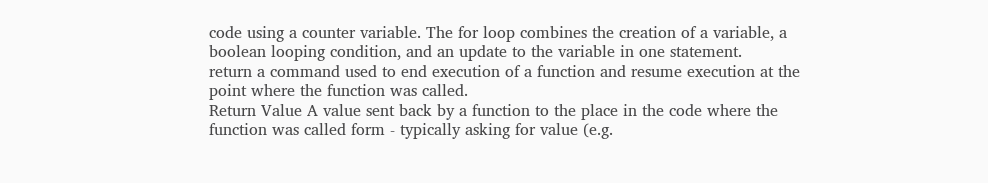code using a counter variable. The for loop combines the creation of a variable, a boolean looping condition, and an update to the variable in one statement.
return a command used to end execution of a function and resume execution at the point where the function was called.
Return Value A value sent back by a function to the place in the code where the function was called form - typically asking for value (e.g.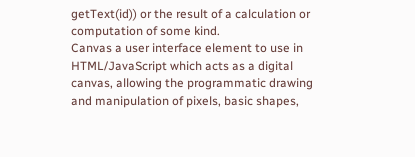getText(id)) or the result of a calculation or computation of some kind.
Canvas a user interface element to use in HTML/JavaScript which acts as a digital canvas, allowing the programmatic drawing and manipulation of pixels, basic shapes,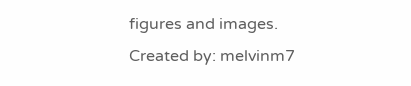figures and images.
Created by: melvinm7